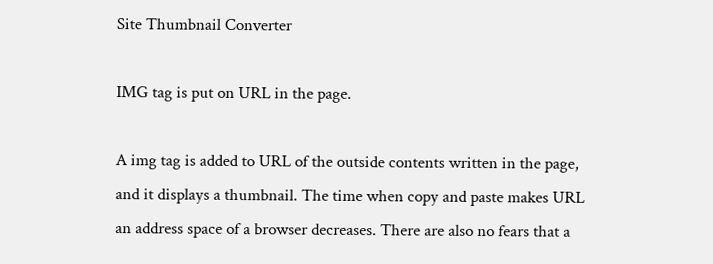Site Thumbnail Converter

IMG tag is put on URL in the page.

A img tag is added to URL of the outside contents written in the page, and it displays a thumbnail. The time when copy and paste makes URL an address space of a browser decreases. There are also no fears that a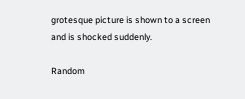grotesque picture is shown to a screen and is shocked suddenly.

Random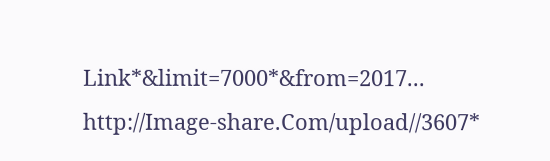Link*&limit=7000*&from=2017...
http://Image-share.Com/upload//3607*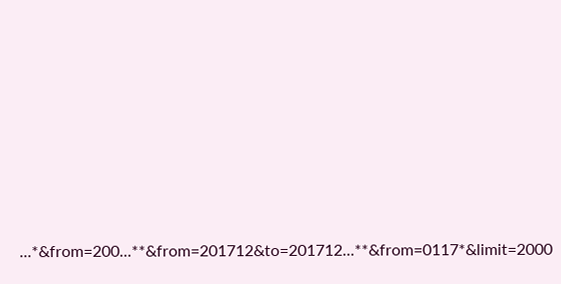...*&from=200...**&from=201712&to=201712...**&from=0117*&limit=2000